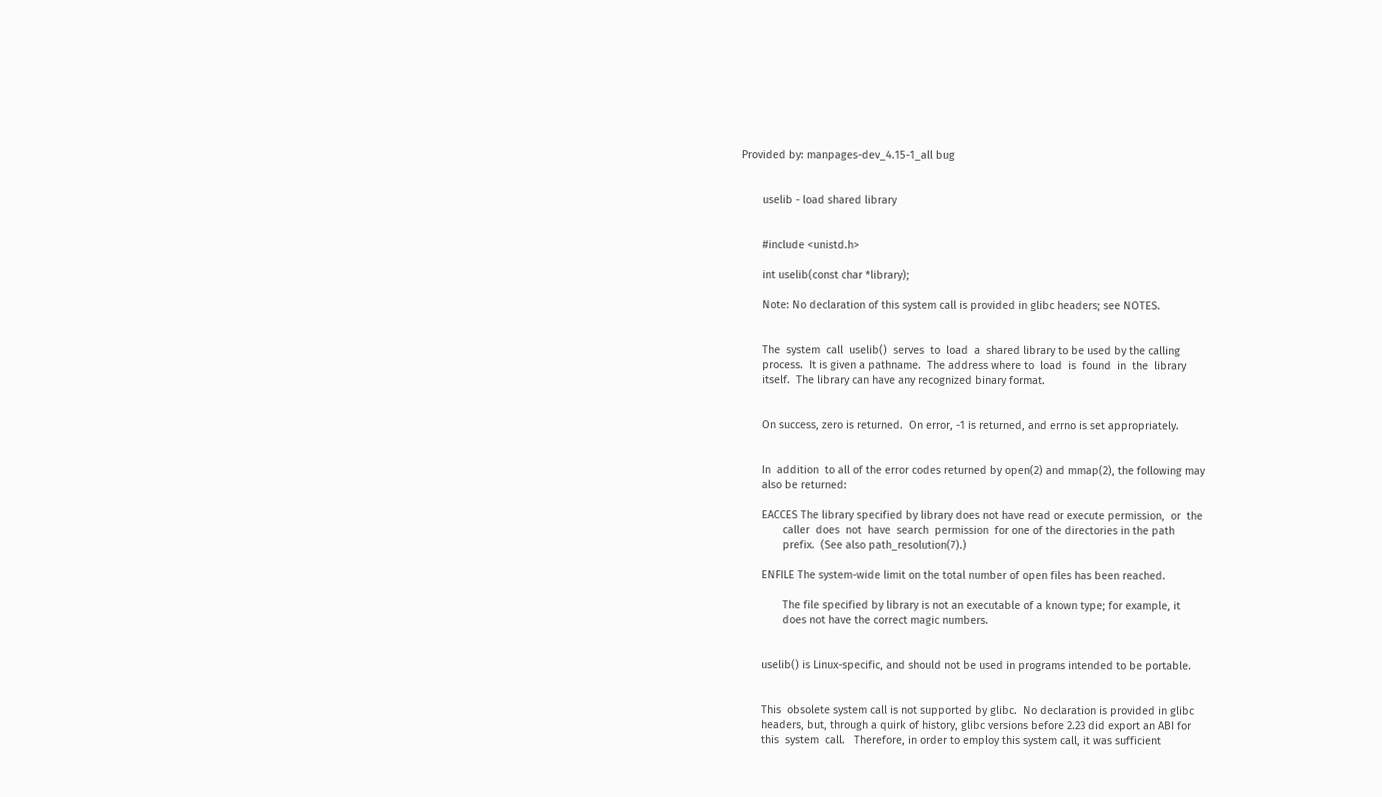Provided by: manpages-dev_4.15-1_all bug


       uselib - load shared library


       #include <unistd.h>

       int uselib(const char *library);

       Note: No declaration of this system call is provided in glibc headers; see NOTES.


       The  system  call  uselib()  serves  to  load  a  shared library to be used by the calling
       process.  It is given a pathname.  The address where to  load  is  found  in  the  library
       itself.  The library can have any recognized binary format.


       On success, zero is returned.  On error, -1 is returned, and errno is set appropriately.


       In  addition  to all of the error codes returned by open(2) and mmap(2), the following may
       also be returned:

       EACCES The library specified by library does not have read or execute permission,  or  the
              caller  does  not  have  search  permission  for one of the directories in the path
              prefix.  (See also path_resolution(7).)

       ENFILE The system-wide limit on the total number of open files has been reached.

              The file specified by library is not an executable of a known type; for example, it
              does not have the correct magic numbers.


       uselib() is Linux-specific, and should not be used in programs intended to be portable.


       This  obsolete system call is not supported by glibc.  No declaration is provided in glibc
       headers, but, through a quirk of history, glibc versions before 2.23 did export an ABI for
       this  system  call.   Therefore, in order to employ this system call, it was sufficient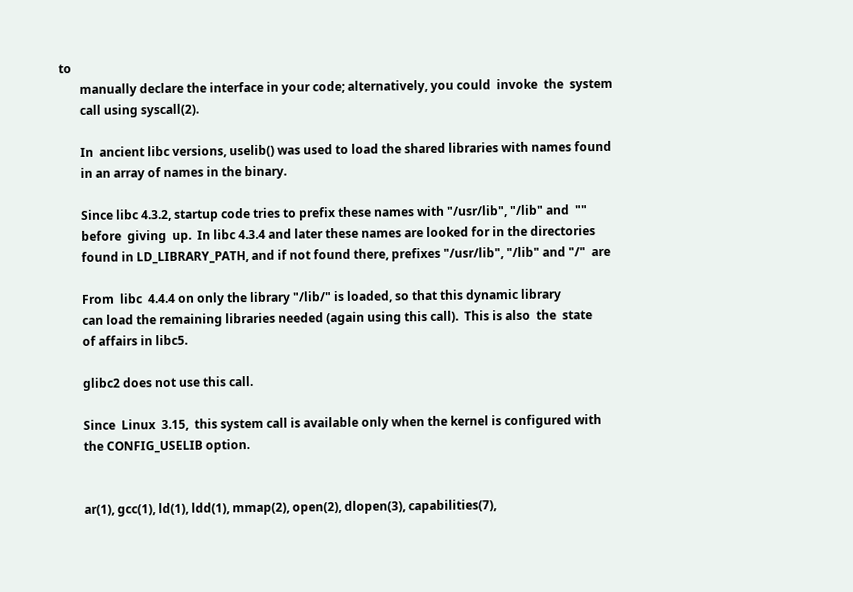to
       manually declare the interface in your code; alternatively, you could  invoke  the  system
       call using syscall(2).

       In  ancient libc versions, uselib() was used to load the shared libraries with names found
       in an array of names in the binary.

       Since libc 4.3.2, startup code tries to prefix these names with "/usr/lib", "/lib" and  ""
       before  giving  up.  In libc 4.3.4 and later these names are looked for in the directories
       found in LD_LIBRARY_PATH, and if not found there, prefixes "/usr/lib", "/lib" and "/"  are

       From  libc  4.4.4 on only the library "/lib/" is loaded, so that this dynamic library
       can load the remaining libraries needed (again using this call).  This is also  the  state
       of affairs in libc5.

       glibc2 does not use this call.

       Since  Linux  3.15,  this system call is available only when the kernel is configured with
       the CONFIG_USELIB option.


       ar(1), gcc(1), ld(1), ldd(1), mmap(2), open(2), dlopen(3), capabilities(7),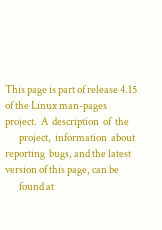This page is part of release 4.15 of the Linux man-pages project.  A  description  of  the
       project,  information  about  reporting  bugs, and the latest version of this page, can be
       found at